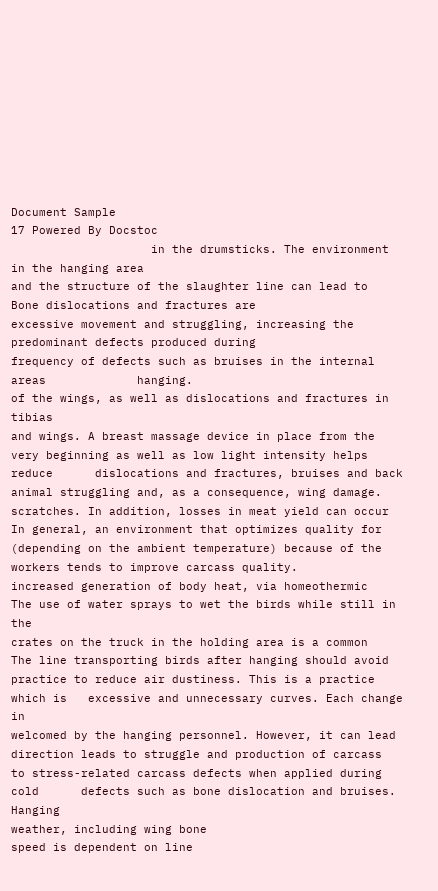Document Sample
17 Powered By Docstoc
                    in the drumsticks. The environment in the hanging area
and the structure of the slaughter line can lead to                    Bone dislocations and fractures are
excessive movement and struggling, increasing the                      predominant defects produced during
frequency of defects such as bruises in the internal areas             hanging.
of the wings, as well as dislocations and fractures in tibias
and wings. A breast massage device in place from the
very beginning as well as low light intensity helps reduce      dislocations and fractures, bruises and back
animal struggling and, as a consequence, wing damage.           scratches. In addition, losses in meat yield can occur
In general, an environment that optimizes quality for           (depending on the ambient temperature) because of the
workers tends to improve carcass quality.                       increased generation of body heat, via homeothermic
The use of water sprays to wet the birds while still in the
crates on the truck in the holding area is a common             The line transporting birds after hanging should avoid
practice to reduce air dustiness. This is a practice which is   excessive and unnecessary curves. Each change in
welcomed by the hanging personnel. However, it can lead         direction leads to struggle and production of carcass
to stress-related carcass defects when applied during cold      defects such as bone dislocation and bruises. Hanging
weather, including wing bone                                    speed is dependent on line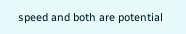speed and both are potential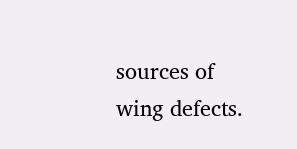sources of wing defects.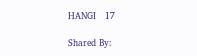HANGI   17

Shared By: